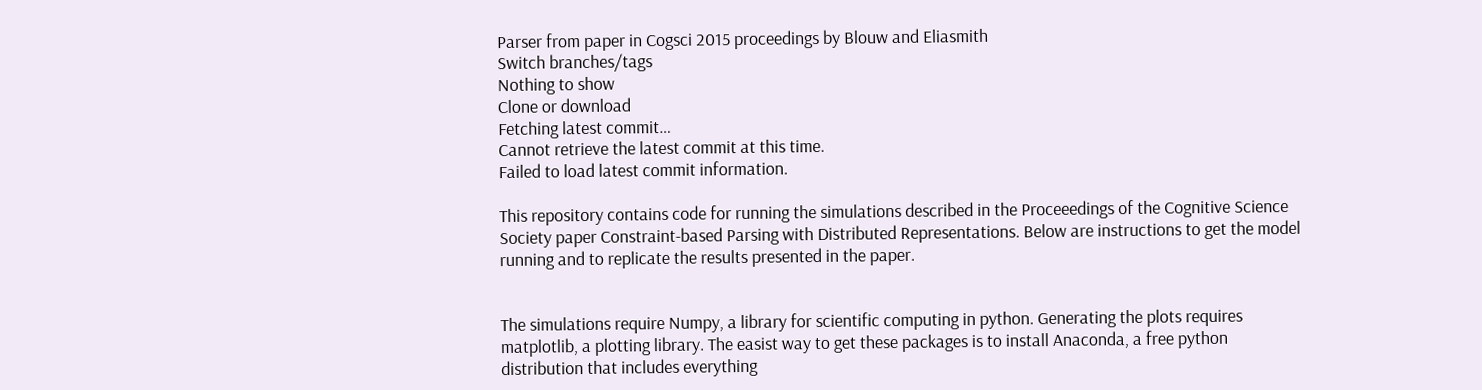Parser from paper in Cogsci 2015 proceedings by Blouw and Eliasmith
Switch branches/tags
Nothing to show
Clone or download
Fetching latest commit…
Cannot retrieve the latest commit at this time.
Failed to load latest commit information.

This repository contains code for running the simulations described in the Proceeedings of the Cognitive Science Society paper Constraint-based Parsing with Distributed Representations. Below are instructions to get the model running and to replicate the results presented in the paper.


The simulations require Numpy, a library for scientific computing in python. Generating the plots requires matplotlib, a plotting library. The easist way to get these packages is to install Anaconda, a free python distribution that includes everything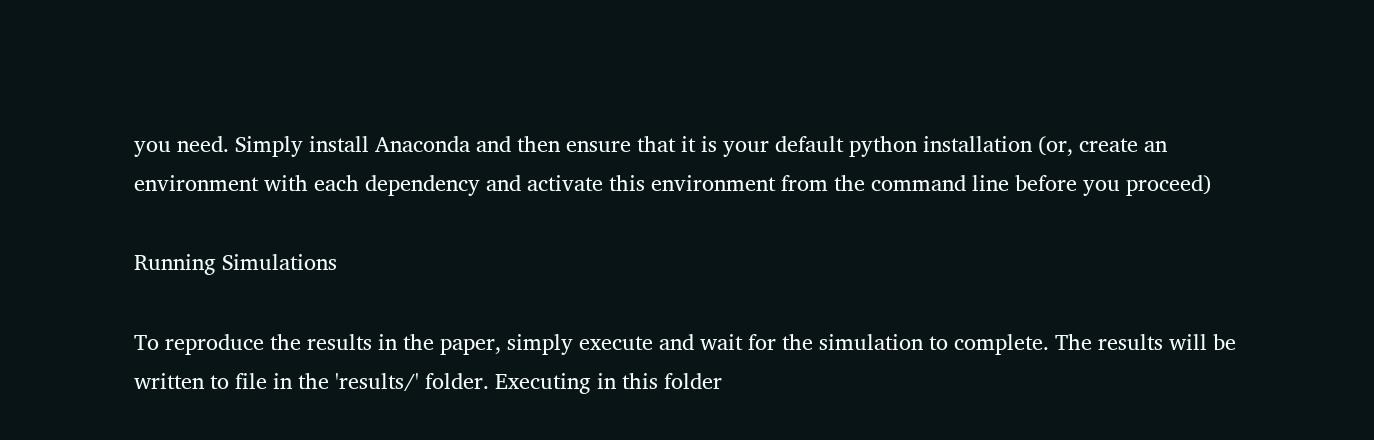you need. Simply install Anaconda and then ensure that it is your default python installation (or, create an environment with each dependency and activate this environment from the command line before you proceed)

Running Simulations

To reproduce the results in the paper, simply execute and wait for the simulation to complete. The results will be written to file in the 'results/' folder. Executing in this folder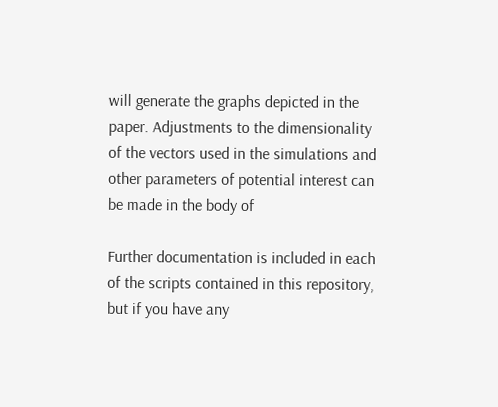will generate the graphs depicted in the paper. Adjustments to the dimensionality of the vectors used in the simulations and other parameters of potential interest can be made in the body of

Further documentation is included in each of the scripts contained in this repository, but if you have any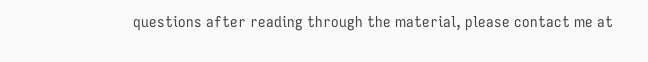questions after reading through the material, please contact me at